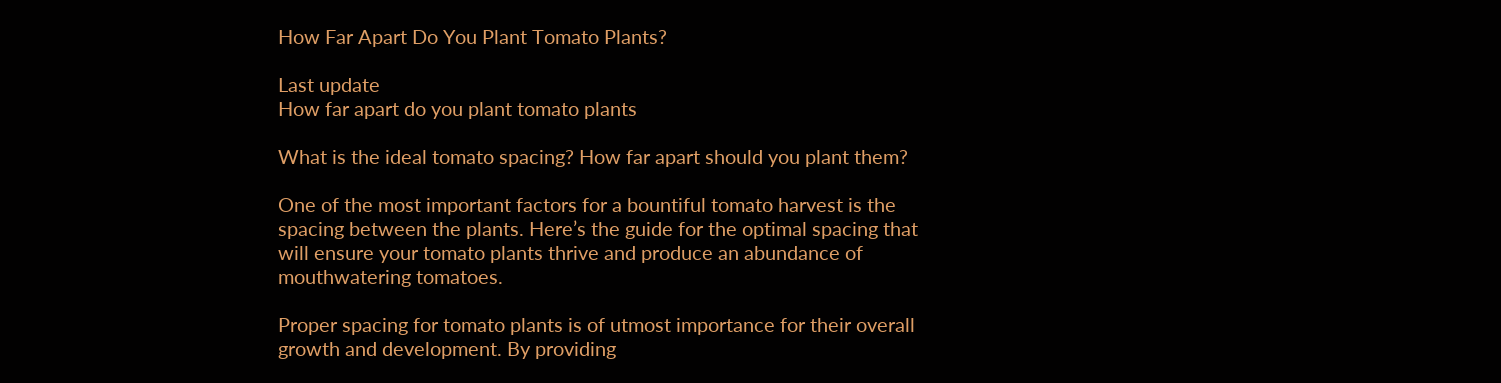How Far Apart Do You Plant Tomato Plants?

Last update
How far apart do you plant tomato plants

What is the ideal tomato spacing? How far apart should you plant them?

One of the most important factors for a bountiful tomato harvest is the spacing between the plants. Here’s the guide for the optimal spacing that will ensure your tomato plants thrive and produce an abundance of mouthwatering tomatoes.

Proper spacing for tomato plants is of utmost importance for their overall growth and development. By providing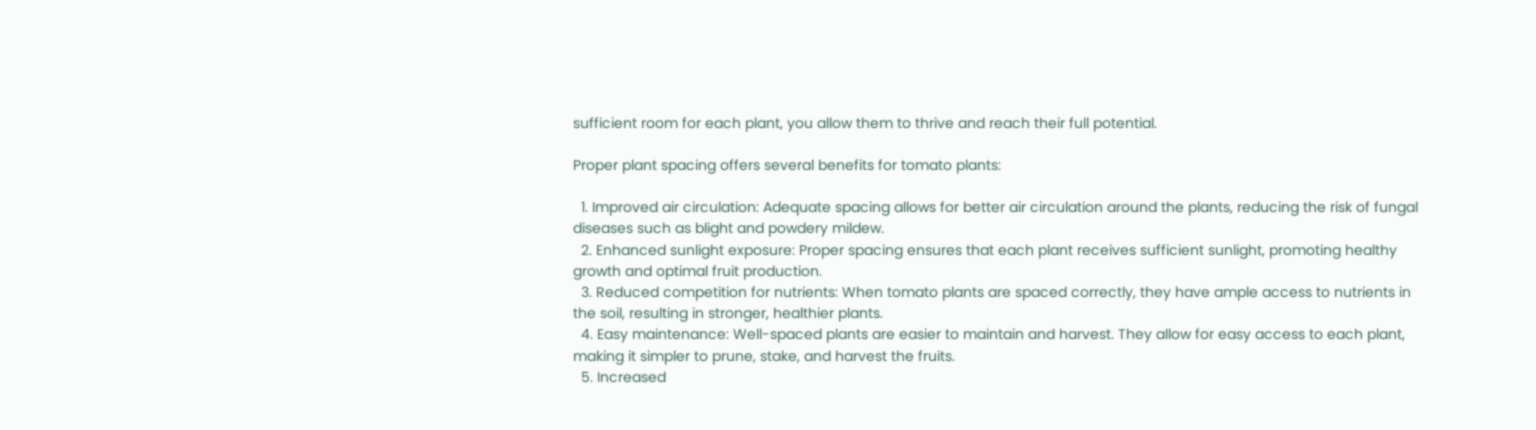sufficient room for each plant, you allow them to thrive and reach their full potential.

Proper plant spacing offers several benefits for tomato plants:

  1. Improved air circulation: Adequate spacing allows for better air circulation around the plants, reducing the risk of fungal diseases such as blight and powdery mildew.
  2. Enhanced sunlight exposure: Proper spacing ensures that each plant receives sufficient sunlight, promoting healthy growth and optimal fruit production.
  3. Reduced competition for nutrients: When tomato plants are spaced correctly, they have ample access to nutrients in the soil, resulting in stronger, healthier plants.
  4. Easy maintenance: Well-spaced plants are easier to maintain and harvest. They allow for easy access to each plant, making it simpler to prune, stake, and harvest the fruits.
  5. Increased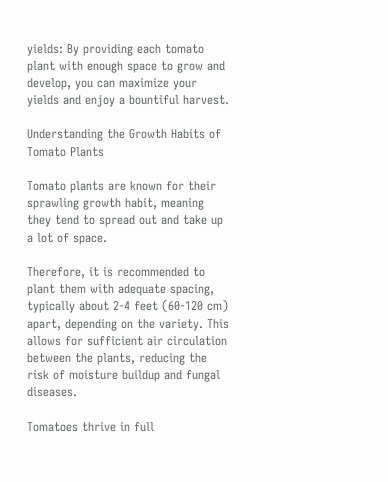yields: By providing each tomato plant with enough space to grow and develop, you can maximize your yields and enjoy a bountiful harvest.

Understanding the Growth Habits of Tomato Plants

Tomato plants are known for their sprawling growth habit, meaning they tend to spread out and take up a lot of space.

Therefore, it is recommended to plant them with adequate spacing, typically about 2-4 feet (60-120 cm) apart, depending on the variety. This allows for sufficient air circulation between the plants, reducing the risk of moisture buildup and fungal diseases.

Tomatoes thrive in full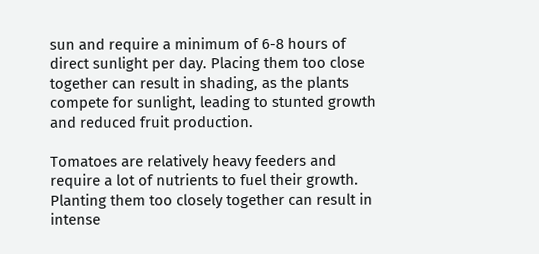sun and require a minimum of 6-8 hours of direct sunlight per day. Placing them too close together can result in shading, as the plants compete for sunlight, leading to stunted growth and reduced fruit production.

Tomatoes are relatively heavy feeders and require a lot of nutrients to fuel their growth. Planting them too closely together can result in intense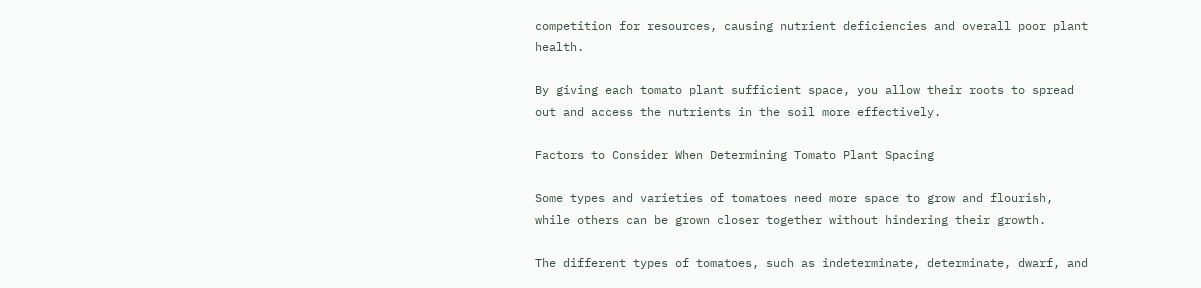competition for resources, causing nutrient deficiencies and overall poor plant health.

By giving each tomato plant sufficient space, you allow their roots to spread out and access the nutrients in the soil more effectively.

Factors to Consider When Determining Tomato Plant Spacing

Some types and varieties of tomatoes need more space to grow and flourish, while others can be grown closer together without hindering their growth.

The different types of tomatoes, such as indeterminate, determinate, dwarf, and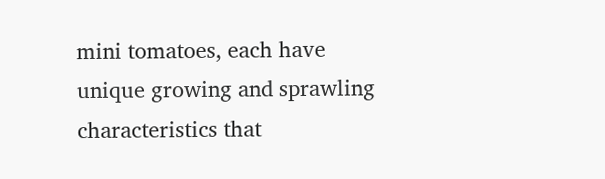mini tomatoes, each have unique growing and sprawling characteristics that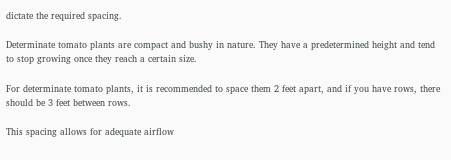dictate the required spacing.

Determinate tomato plants are compact and bushy in nature. They have a predetermined height and tend to stop growing once they reach a certain size.

For determinate tomato plants, it is recommended to space them 2 feet apart, and if you have rows, there should be 3 feet between rows.

This spacing allows for adequate airflow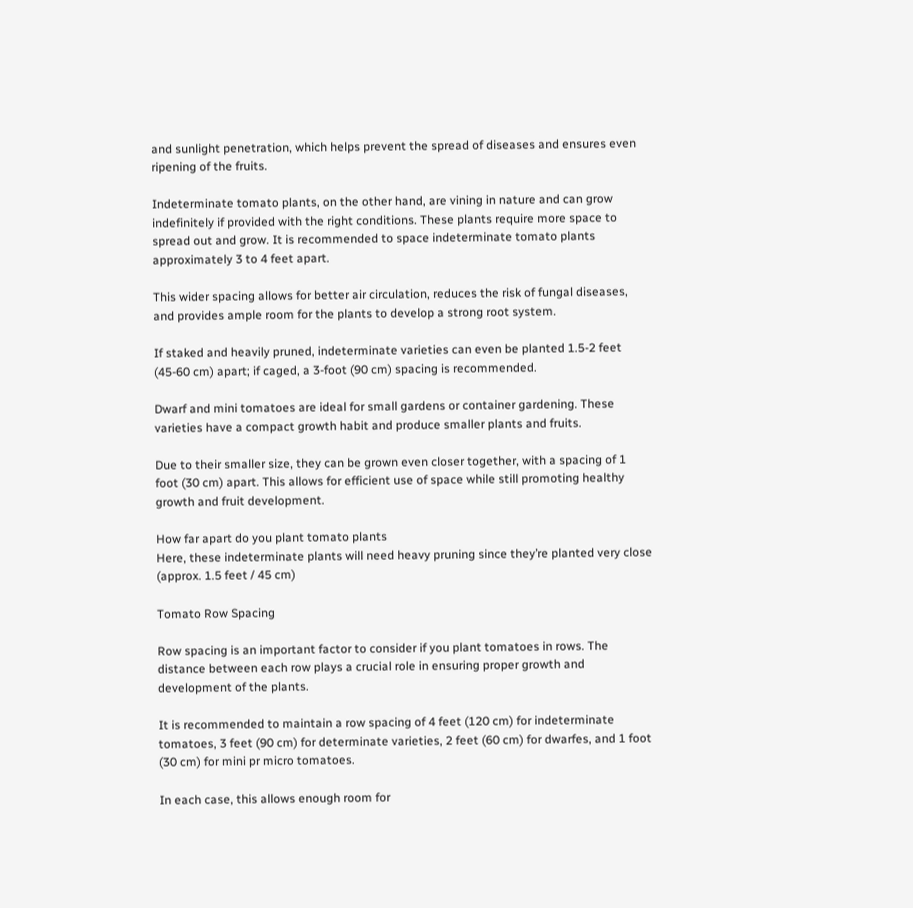and sunlight penetration, which helps prevent the spread of diseases and ensures even ripening of the fruits.

Indeterminate tomato plants, on the other hand, are vining in nature and can grow indefinitely if provided with the right conditions. These plants require more space to spread out and grow. It is recommended to space indeterminate tomato plants approximately 3 to 4 feet apart.

This wider spacing allows for better air circulation, reduces the risk of fungal diseases, and provides ample room for the plants to develop a strong root system.

If staked and heavily pruned, indeterminate varieties can even be planted 1.5-2 feet (45-60 cm) apart; if caged, a 3-foot (90 cm) spacing is recommended.

Dwarf and mini tomatoes are ideal for small gardens or container gardening. These varieties have a compact growth habit and produce smaller plants and fruits.

Due to their smaller size, they can be grown even closer together, with a spacing of 1 foot (30 cm) apart. This allows for efficient use of space while still promoting healthy growth and fruit development.

How far apart do you plant tomato plants
Here, these indeterminate plants will need heavy pruning since they’re planted very close (approx. 1.5 feet / 45 cm)

Tomato Row Spacing

Row spacing is an important factor to consider if you plant tomatoes in rows. The distance between each row plays a crucial role in ensuring proper growth and development of the plants.

It is recommended to maintain a row spacing of 4 feet (120 cm) for indeterminate tomatoes, 3 feet (90 cm) for determinate varieties, 2 feet (60 cm) for dwarfes, and 1 foot (30 cm) for mini pr micro tomatoes.

In each case, this allows enough room for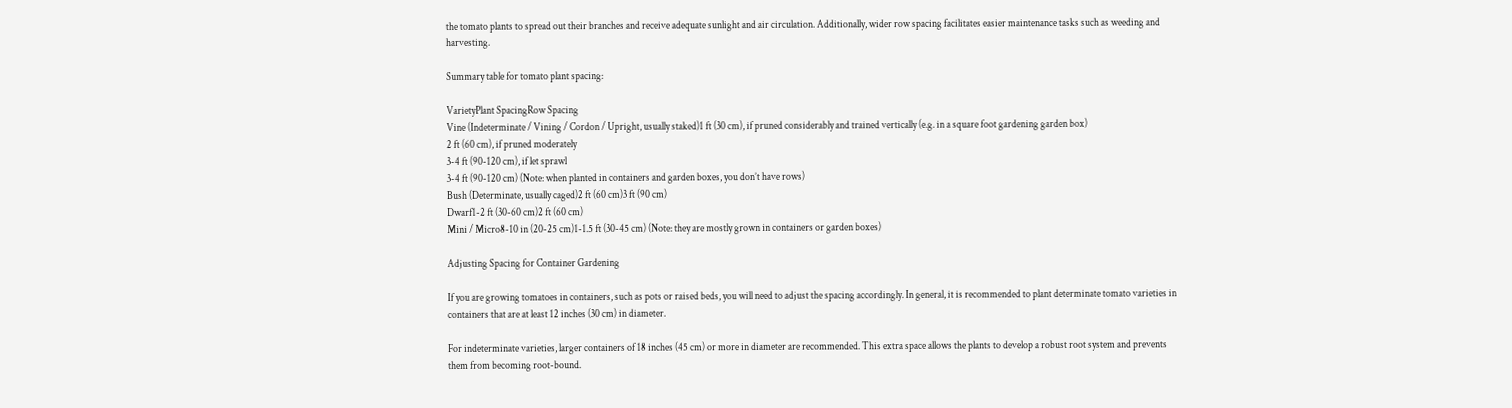the tomato plants to spread out their branches and receive adequate sunlight and air circulation. Additionally, wider row spacing facilitates easier maintenance tasks such as weeding and harvesting.

Summary table for tomato plant spacing:

VarietyPlant SpacingRow Spacing
Vine (Indeterminate / Vining / Cordon / Upright, usually staked)1 ft (30 cm), if pruned considerably and trained vertically (e.g. in a square foot gardening garden box)
2 ft (60 cm), if pruned moderately
3-4 ft (90-120 cm), if let sprawl
3-4 ft (90-120 cm) (Note: when planted in containers and garden boxes, you don’t have rows)
Bush (Determinate, usually caged)2 ft (60 cm)3 ft (90 cm)
Dwarf1-2 ft (30-60 cm)2 ft (60 cm)
Mini / Micro8-10 in (20-25 cm)1-1.5 ft (30-45 cm) (Note: they are mostly grown in containers or garden boxes)

Adjusting Spacing for Container Gardening

If you are growing tomatoes in containers, such as pots or raised beds, you will need to adjust the spacing accordingly. In general, it is recommended to plant determinate tomato varieties in containers that are at least 12 inches (30 cm) in diameter.

For indeterminate varieties, larger containers of 18 inches (45 cm) or more in diameter are recommended. This extra space allows the plants to develop a robust root system and prevents them from becoming root-bound.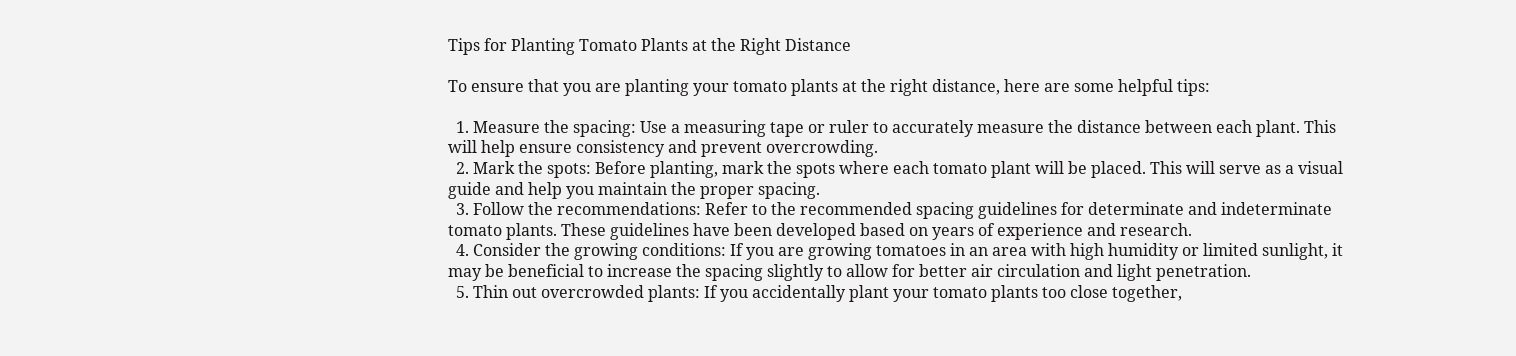Tips for Planting Tomato Plants at the Right Distance

To ensure that you are planting your tomato plants at the right distance, here are some helpful tips:

  1. Measure the spacing: Use a measuring tape or ruler to accurately measure the distance between each plant. This will help ensure consistency and prevent overcrowding.
  2. Mark the spots: Before planting, mark the spots where each tomato plant will be placed. This will serve as a visual guide and help you maintain the proper spacing.
  3. Follow the recommendations: Refer to the recommended spacing guidelines for determinate and indeterminate tomato plants. These guidelines have been developed based on years of experience and research.
  4. Consider the growing conditions: If you are growing tomatoes in an area with high humidity or limited sunlight, it may be beneficial to increase the spacing slightly to allow for better air circulation and light penetration.
  5. Thin out overcrowded plants: If you accidentally plant your tomato plants too close together,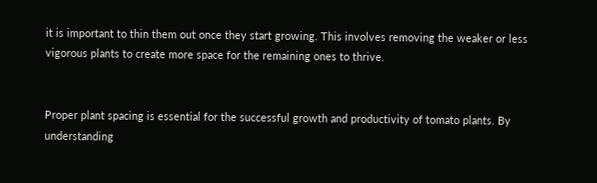it is important to thin them out once they start growing. This involves removing the weaker or less vigorous plants to create more space for the remaining ones to thrive.


Proper plant spacing is essential for the successful growth and productivity of tomato plants. By understanding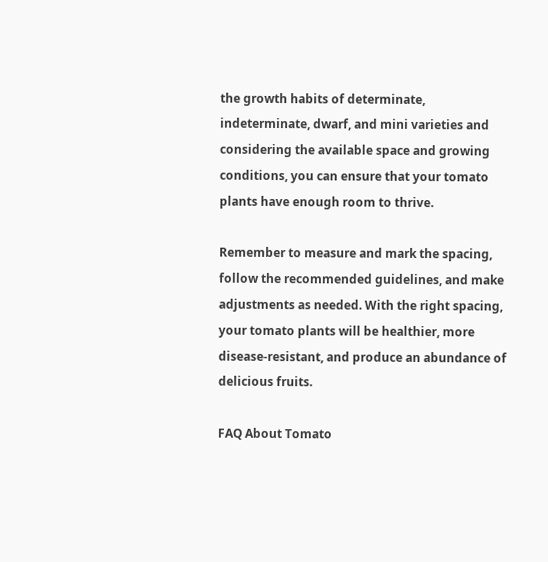the growth habits of determinate, indeterminate, dwarf, and mini varieties and considering the available space and growing conditions, you can ensure that your tomato plants have enough room to thrive.

Remember to measure and mark the spacing, follow the recommended guidelines, and make adjustments as needed. With the right spacing, your tomato plants will be healthier, more disease-resistant, and produce an abundance of delicious fruits.

FAQ About Tomato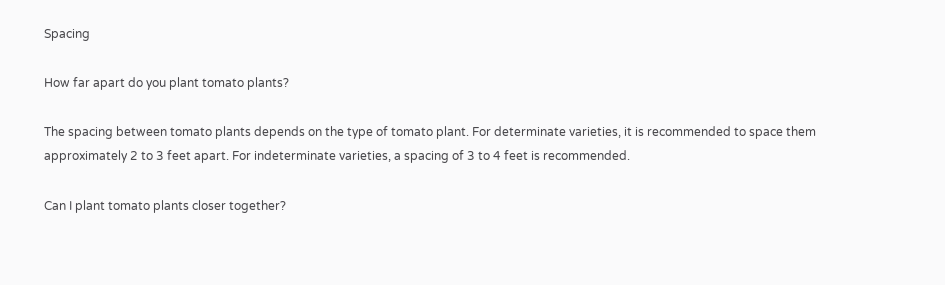Spacing

How far apart do you plant tomato plants?

The spacing between tomato plants depends on the type of tomato plant. For determinate varieties, it is recommended to space them approximately 2 to 3 feet apart. For indeterminate varieties, a spacing of 3 to 4 feet is recommended.

Can I plant tomato plants closer together?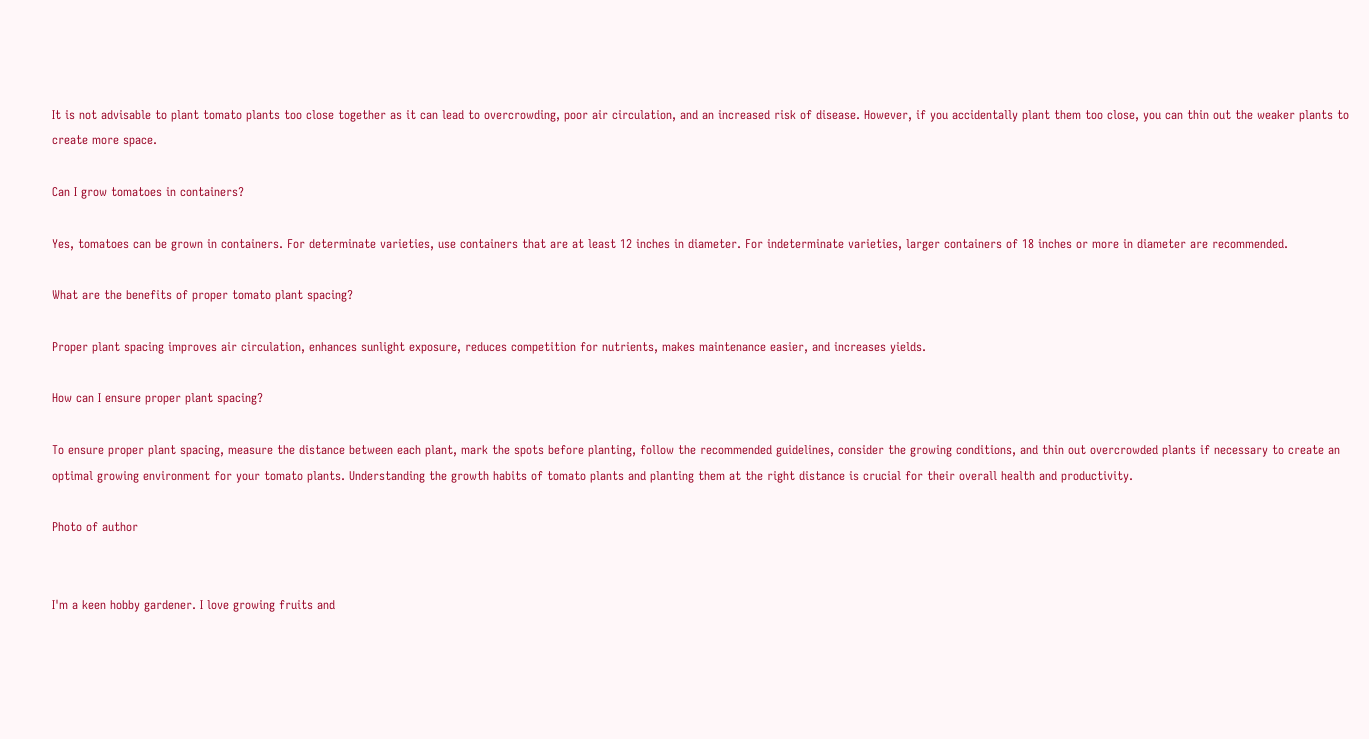It is not advisable to plant tomato plants too close together as it can lead to overcrowding, poor air circulation, and an increased risk of disease. However, if you accidentally plant them too close, you can thin out the weaker plants to create more space.

Can I grow tomatoes in containers?

Yes, tomatoes can be grown in containers. For determinate varieties, use containers that are at least 12 inches in diameter. For indeterminate varieties, larger containers of 18 inches or more in diameter are recommended.

What are the benefits of proper tomato plant spacing?

Proper plant spacing improves air circulation, enhances sunlight exposure, reduces competition for nutrients, makes maintenance easier, and increases yields.

How can I ensure proper plant spacing?

To ensure proper plant spacing, measure the distance between each plant, mark the spots before planting, follow the recommended guidelines, consider the growing conditions, and thin out overcrowded plants if necessary to create an optimal growing environment for your tomato plants. Understanding the growth habits of tomato plants and planting them at the right distance is crucial for their overall health and productivity.

Photo of author


I'm a keen hobby gardener. I love growing fruits and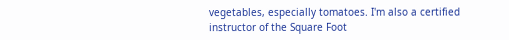vegetables, especially tomatoes. I'm also a certified instructor of the Square Foot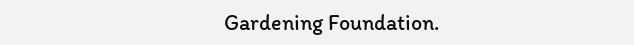Gardening Foundation.